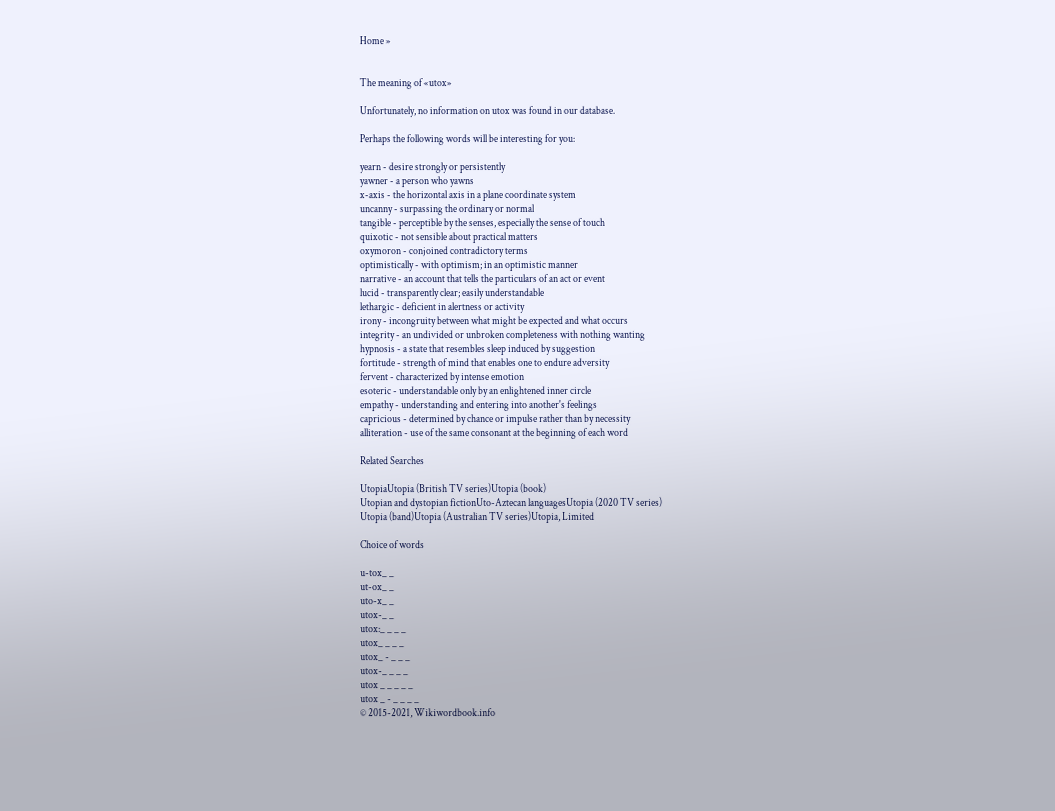Home »


The meaning of «utox»

Unfortunately, no information on utox was found in our database.

Perhaps the following words will be interesting for you:

yearn - desire strongly or persistently
yawner - a person who yawns
x-axis - the horizontal axis in a plane coordinate system
uncanny - surpassing the ordinary or normal
tangible - perceptible by the senses, especially the sense of touch
quixotic - not sensible about practical matters
oxymoron - conjoined contradictory terms
optimistically - with optimism; in an optimistic manner
narrative - an account that tells the particulars of an act or event
lucid - transparently clear; easily understandable
lethargic - deficient in alertness or activity
irony - incongruity between what might be expected and what occurs
integrity - an undivided or unbroken completeness with nothing wanting
hypnosis - a state that resembles sleep induced by suggestion
fortitude - strength of mind that enables one to endure adversity
fervent - characterized by intense emotion
esoteric - understandable only by an enlightened inner circle
empathy - understanding and entering into another's feelings
capricious - determined by chance or impulse rather than by necessity
alliteration - use of the same consonant at the beginning of each word

Related Searches

UtopiaUtopia (British TV series)Utopia (book)
Utopian and dystopian fictionUto-Aztecan languagesUtopia (2020 TV series)
Utopia (band)Utopia (Australian TV series)Utopia, Limited

Choice of words

u-tox_ _
ut-ox_ _
uto-x_ _
utox-_ _
utox:_ _ _ _
utox_ _ _ _
utox_ - _ _ _
utox-_ _ _ _
utox _ _ _ _ _
utox _ - _ _ _ _
© 2015-2021, Wikiwordbook.info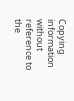Copying information without reference to the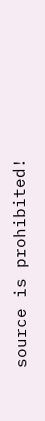source is prohibited!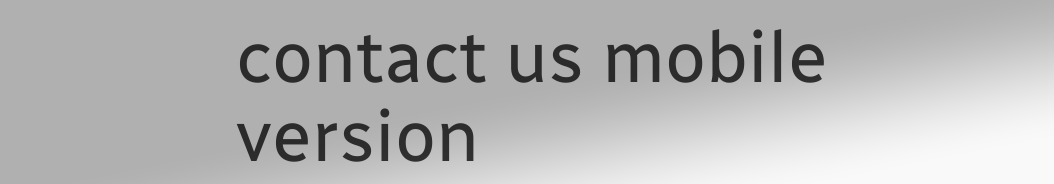contact us mobile version